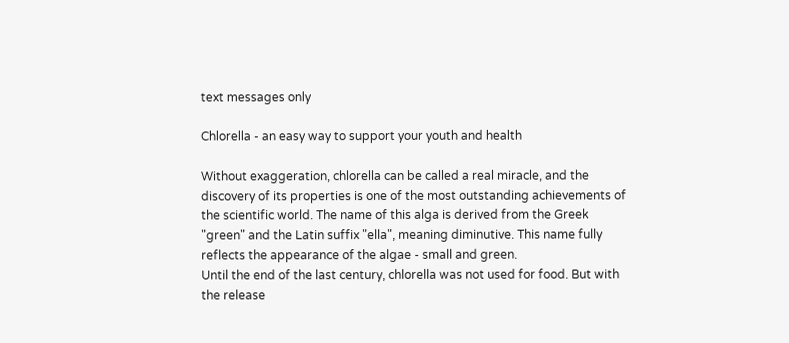text messages only

Chlorella - an easy way to support your youth and health

Without exaggeration, chlorella can be called a real miracle, and the discovery of its properties is one of the most outstanding achievements of the scientific world. The name of this alga is derived from the Greek "green" and the Latin suffix "ella", meaning diminutive. This name fully reflects the appearance of the algae - small and green.
Until the end of the last century, chlorella was not used for food. But with the release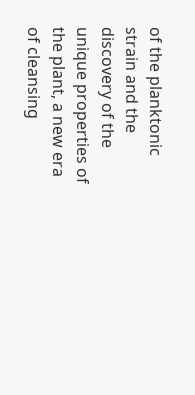of the planktonic strain and the discovery of the unique properties of the plant, a new era of cleansing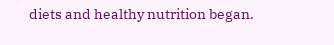diets and healthy nutrition began.